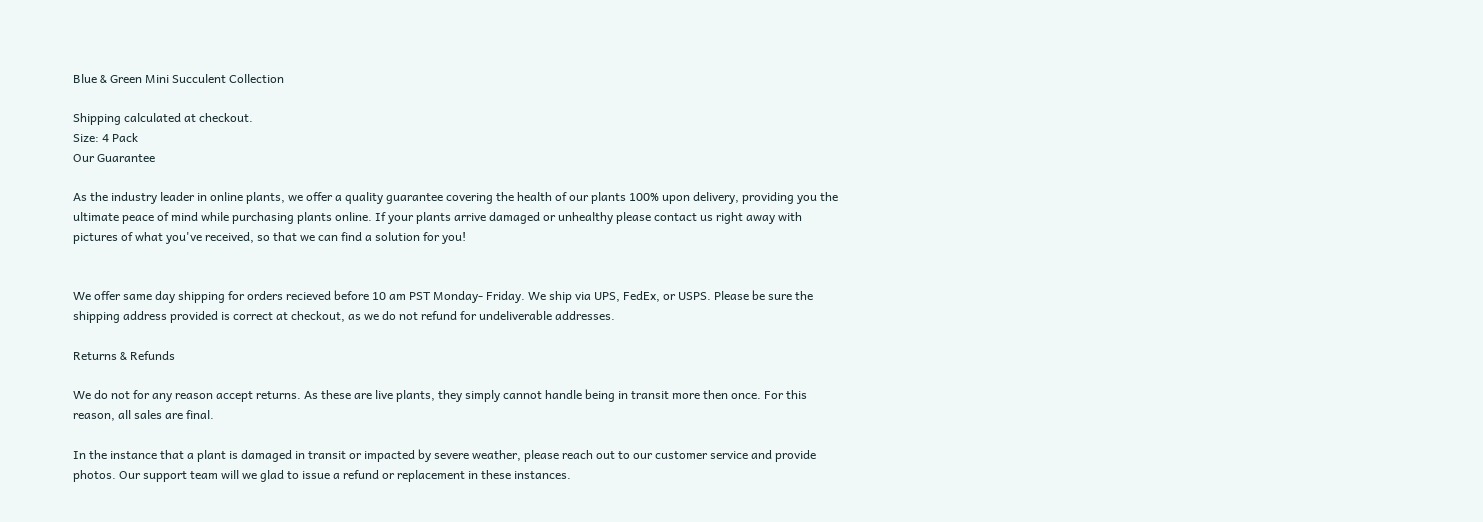Blue & Green Mini Succulent Collection

Shipping calculated at checkout.
Size: 4 Pack
Our Guarantee

As the industry leader in online plants, we offer a quality guarantee covering the health of our plants 100% upon delivery, providing you the ultimate peace of mind while purchasing plants online. If your plants arrive damaged or unhealthy please contact us right away with pictures of what you've received, so that we can find a solution for you!


We offer same day shipping for orders recieved before 10 am PST Monday- Friday. We ship via UPS, FedEx, or USPS. Please be sure the shipping address provided is correct at checkout, as we do not refund for undeliverable addresses.

Returns & Refunds

We do not for any reason accept returns. As these are live plants, they simply cannot handle being in transit more then once. For this reason, all sales are final.

In the instance that a plant is damaged in transit or impacted by severe weather, please reach out to our customer service and provide photos. Our support team will we glad to issue a refund or replacement in these instances.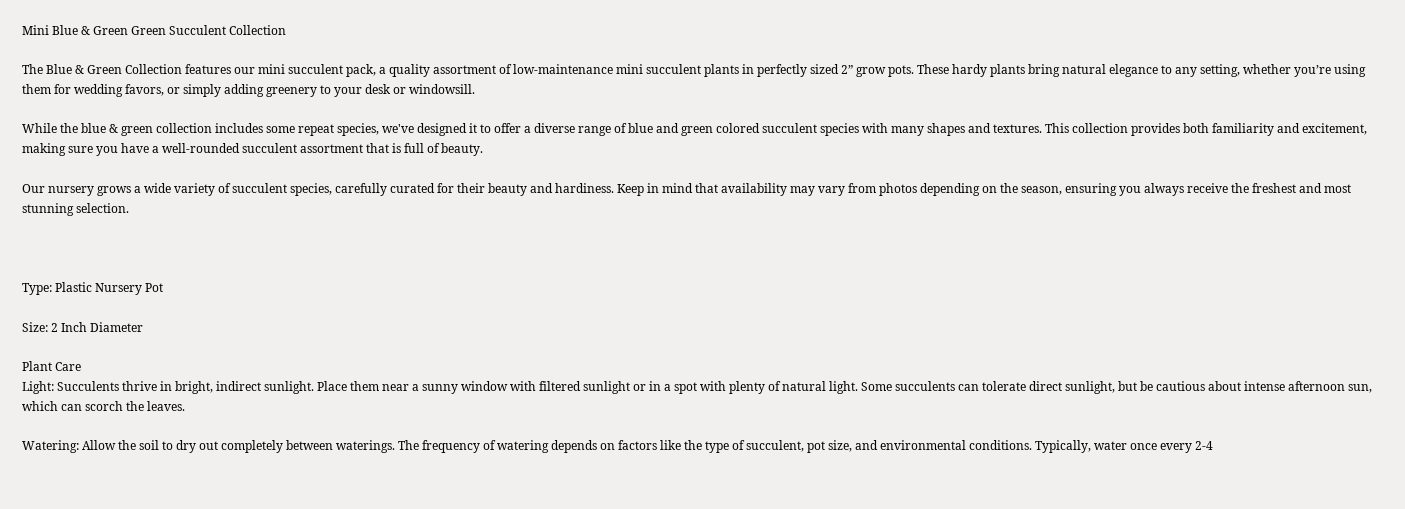Mini Blue & Green Green Succulent Collection

The Blue & Green Collection features our mini succulent pack, a quality assortment of low-maintenance mini succulent plants in perfectly sized 2” grow pots. These hardy plants bring natural elegance to any setting, whether you’re using them for wedding favors, or simply adding greenery to your desk or windowsill.

While the blue & green collection includes some repeat species, we've designed it to offer a diverse range of blue and green colored succulent species with many shapes and textures. This collection provides both familiarity and excitement, making sure you have a well-rounded succulent assortment that is full of beauty.

Our nursery grows a wide variety of succulent species, carefully curated for their beauty and hardiness. Keep in mind that availability may vary from photos depending on the season, ensuring you always receive the freshest and most stunning selection.



Type: Plastic Nursery Pot

Size: 2 Inch Diameter

Plant Care
Light: Succulents thrive in bright, indirect sunlight. Place them near a sunny window with filtered sunlight or in a spot with plenty of natural light. Some succulents can tolerate direct sunlight, but be cautious about intense afternoon sun, which can scorch the leaves.

Watering: Allow the soil to dry out completely between waterings. The frequency of watering depends on factors like the type of succulent, pot size, and environmental conditions. Typically, water once every 2-4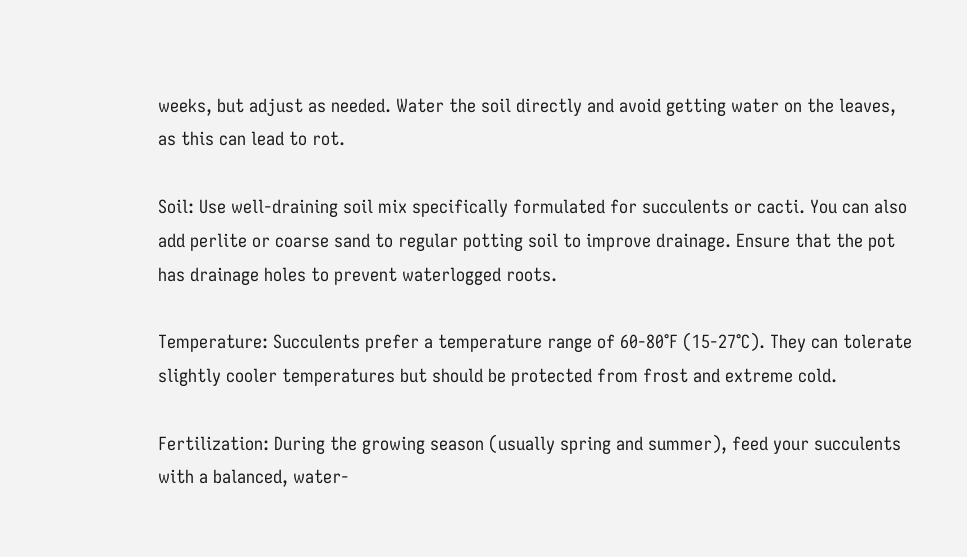weeks, but adjust as needed. Water the soil directly and avoid getting water on the leaves, as this can lead to rot.

Soil: Use well-draining soil mix specifically formulated for succulents or cacti. You can also add perlite or coarse sand to regular potting soil to improve drainage. Ensure that the pot has drainage holes to prevent waterlogged roots.

Temperature: Succulents prefer a temperature range of 60-80°F (15-27°C). They can tolerate slightly cooler temperatures but should be protected from frost and extreme cold.

Fertilization: During the growing season (usually spring and summer), feed your succulents with a balanced, water-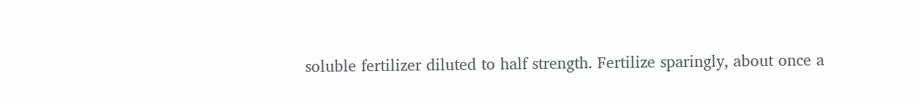soluble fertilizer diluted to half strength. Fertilize sparingly, about once a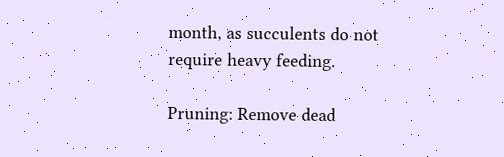month, as succulents do not require heavy feeding.

Pruning: Remove dead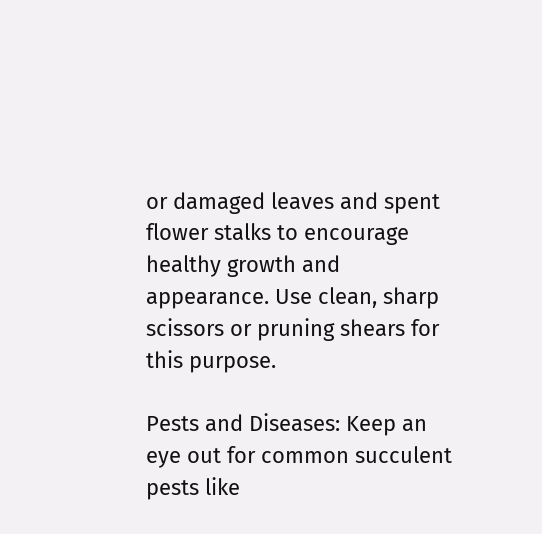or damaged leaves and spent flower stalks to encourage healthy growth and appearance. Use clean, sharp scissors or pruning shears for this purpose.

Pests and Diseases: Keep an eye out for common succulent pests like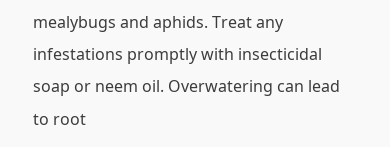mealybugs and aphids. Treat any infestations promptly with insecticidal soap or neem oil. Overwatering can lead to root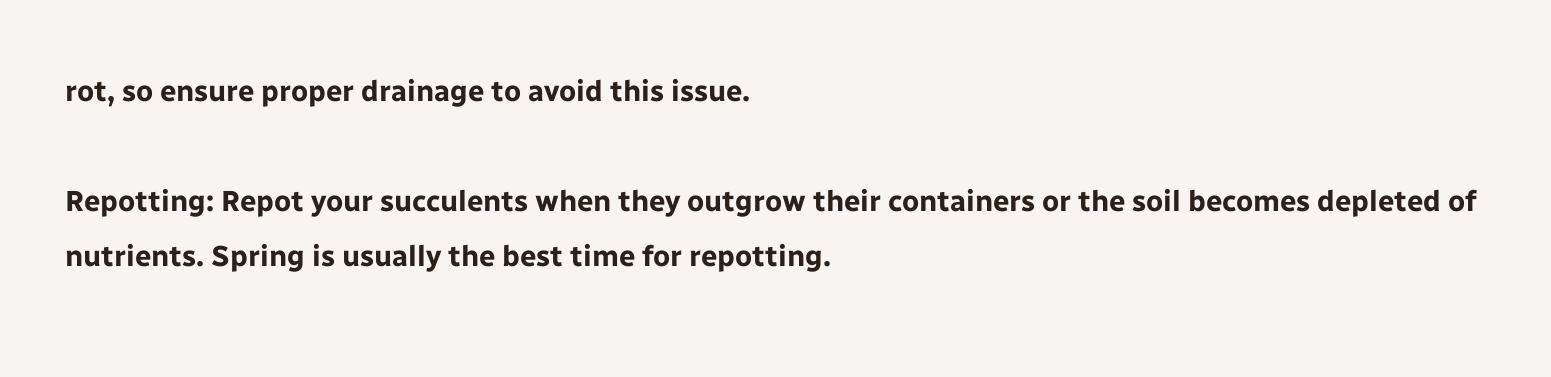rot, so ensure proper drainage to avoid this issue.

Repotting: Repot your succulents when they outgrow their containers or the soil becomes depleted of nutrients. Spring is usually the best time for repotting.